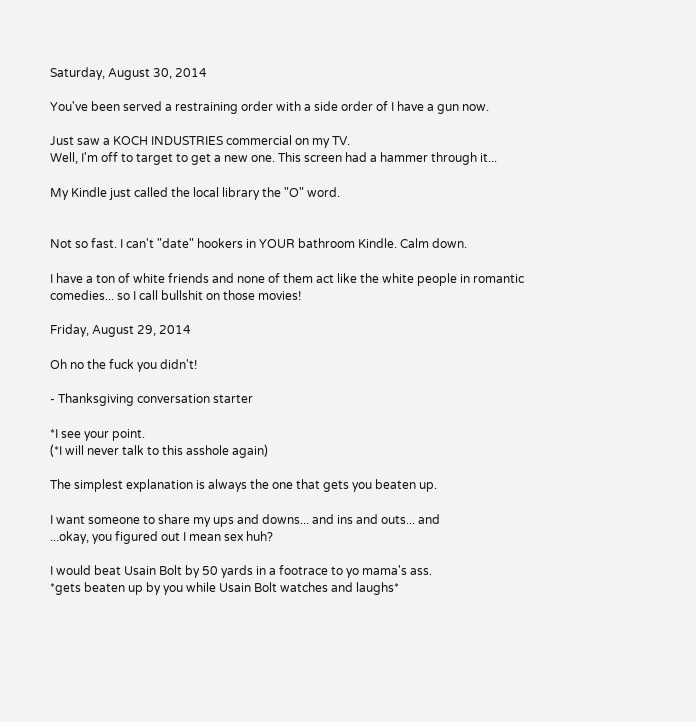Saturday, August 30, 2014

You've been served a restraining order with a side order of I have a gun now.

Just saw a KOCH INDUSTRIES commercial on my TV.
Well, I'm off to target to get a new one. This screen had a hammer through it...

My Kindle just called the local library the "O" word.


Not so fast. I can't "date" hookers in YOUR bathroom Kindle. Calm down.

I have a ton of white friends and none of them act like the white people in romantic comedies... so I call bullshit on those movies!

Friday, August 29, 2014

Oh no the fuck you didn't!

- Thanksgiving conversation starter

*I see your point.
(*I will never talk to this asshole again)

The simplest explanation is always the one that gets you beaten up.

I want someone to share my ups and downs... and ins and outs... and
...okay, you figured out I mean sex huh?

I would beat Usain Bolt by 50 yards in a footrace to yo mama's ass.
*gets beaten up by you while Usain Bolt watches and laughs*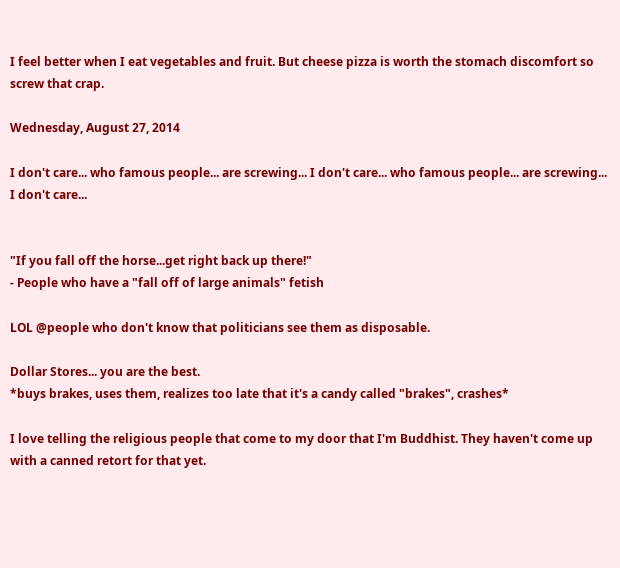I feel better when I eat vegetables and fruit. But cheese pizza is worth the stomach discomfort so screw that crap.

Wednesday, August 27, 2014

I don't care... who famous people... are screwing... I don't care... who famous people... are screwing... I don't care...


"If you fall off the horse...get right back up there!"
- People who have a "fall off of large animals" fetish

LOL @people who don't know that politicians see them as disposable.

Dollar Stores... you are the best.
*buys brakes, uses them, realizes too late that it's a candy called "brakes", crashes*

I love telling the religious people that come to my door that I'm Buddhist. They haven't come up with a canned retort for that yet.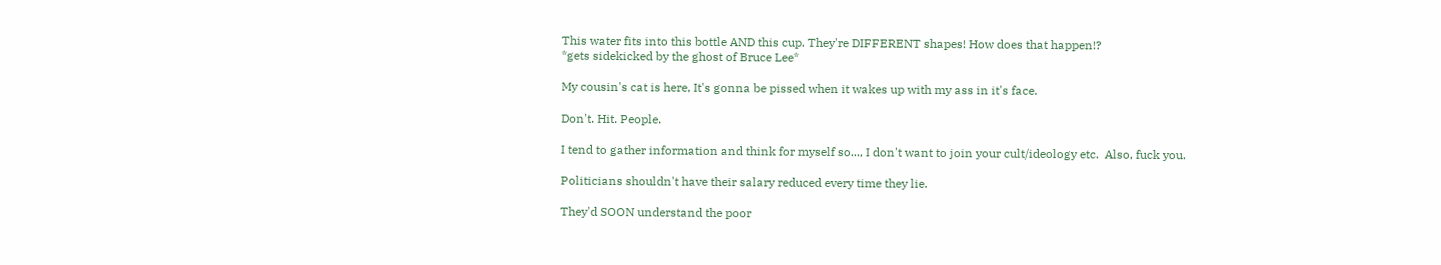This water fits into this bottle AND this cup. They're DIFFERENT shapes! How does that happen!?
*gets sidekicked by the ghost of Bruce Lee*

My cousin's cat is here, It's gonna be pissed when it wakes up with my ass in it's face.

Don't. Hit. People.

I tend to gather information and think for myself so..., I don't want to join your cult/ideology etc.  Also, fuck you.

Politicians shouldn't have their salary reduced every time they lie.

They'd SOON understand the poor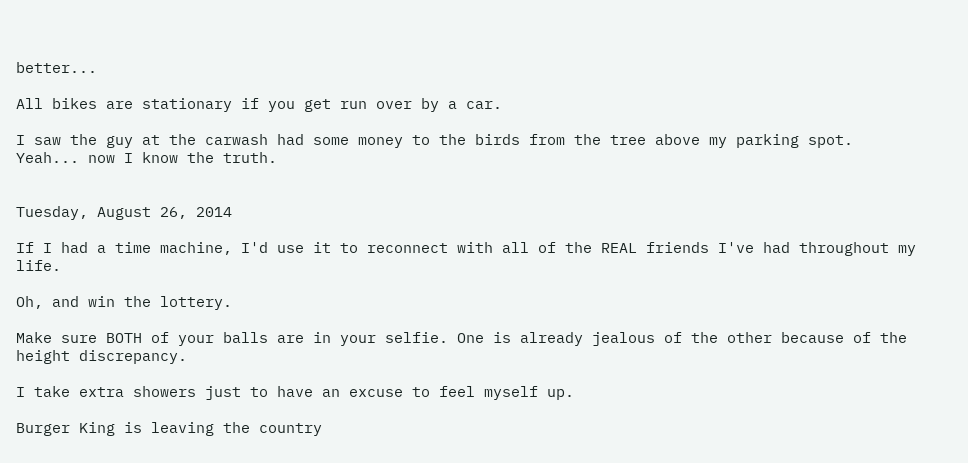better...

All bikes are stationary if you get run over by a car.

I saw the guy at the carwash had some money to the birds from the tree above my parking spot. Yeah... now I know the truth.


Tuesday, August 26, 2014

If I had a time machine, I'd use it to reconnect with all of the REAL friends I've had throughout my life.

Oh, and win the lottery.

Make sure BOTH of your balls are in your selfie. One is already jealous of the other because of the height discrepancy.

I take extra showers just to have an excuse to feel myself up.

Burger King is leaving the country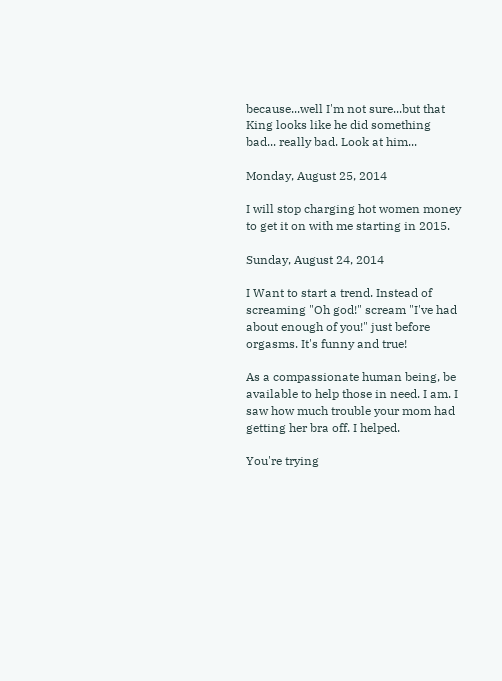because...well I'm not sure...but that King looks like he did something bad... really bad. Look at him...

Monday, August 25, 2014

I will stop charging hot women money to get it on with me starting in 2015.

Sunday, August 24, 2014

I Want to start a trend. Instead of screaming "Oh god!" scream "I've had about enough of you!" just before orgasms. It's funny and true!

As a compassionate human being, be available to help those in need. I am. I saw how much trouble your mom had getting her bra off. I helped.

You're trying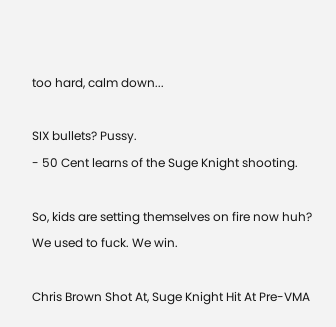too hard, calm down...

SIX bullets? Pussy.
- 50 Cent learns of the Suge Knight shooting.

So, kids are setting themselves on fire now huh? We used to fuck. We win.

Chris Brown Shot At, Suge Knight Hit At Pre-VMA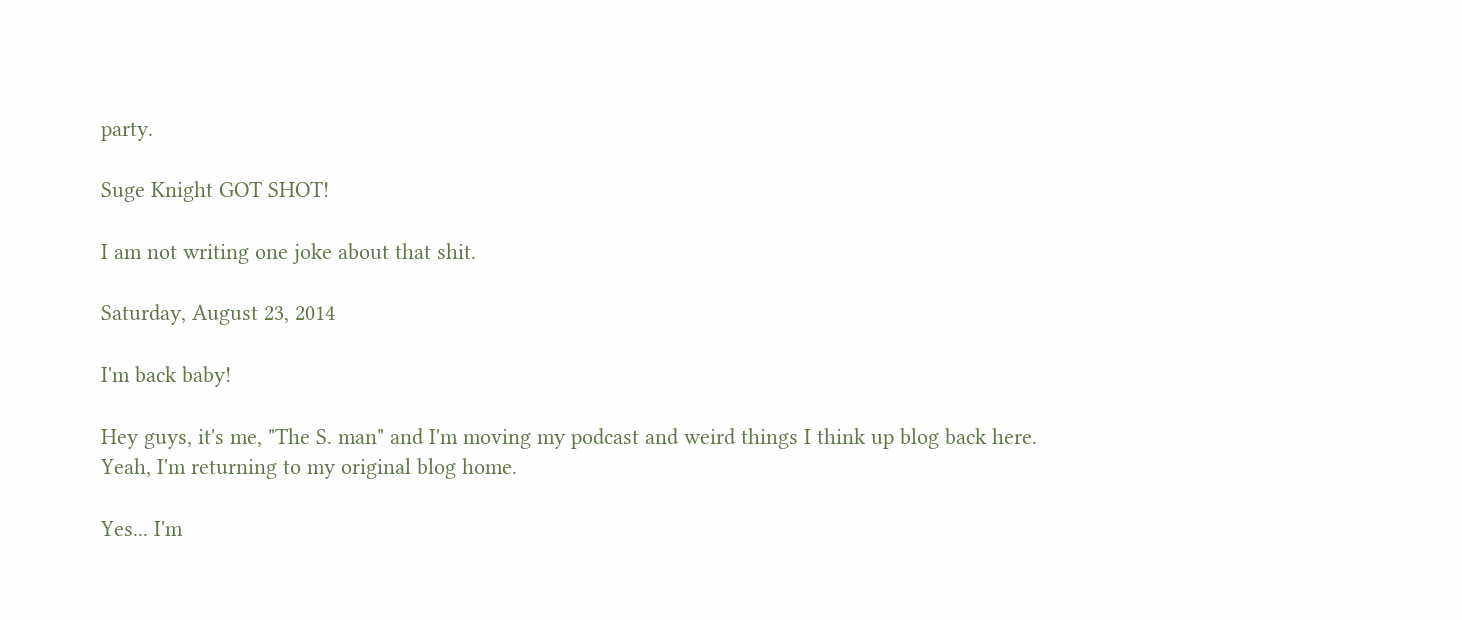party.

Suge Knight GOT SHOT!

I am not writing one joke about that shit.

Saturday, August 23, 2014

I'm back baby!

Hey guys, it's me, "The S. man" and I'm moving my podcast and weird things I think up blog back here. Yeah, I'm returning to my original blog home.

Yes... I'm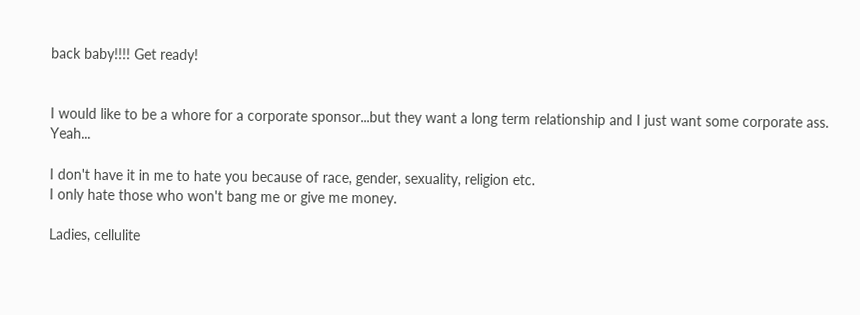back baby!!!! Get ready!


I would like to be a whore for a corporate sponsor...but they want a long term relationship and I just want some corporate ass. Yeah...

I don't have it in me to hate you because of race, gender, sexuality, religion etc.
I only hate those who won't bang me or give me money.

Ladies, cellulite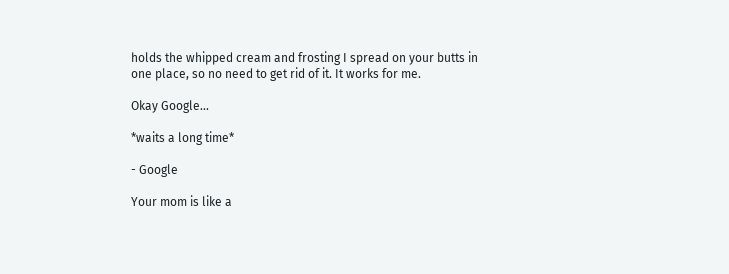holds the whipped cream and frosting I spread on your butts in one place, so no need to get rid of it. It works for me.

Okay Google...

*waits a long time*

- Google

Your mom is like a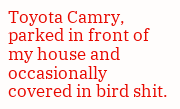Toyota Camry, parked in front of my house and occasionally covered in bird shit.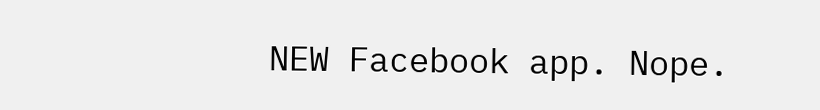NEW Facebook app. Nope.